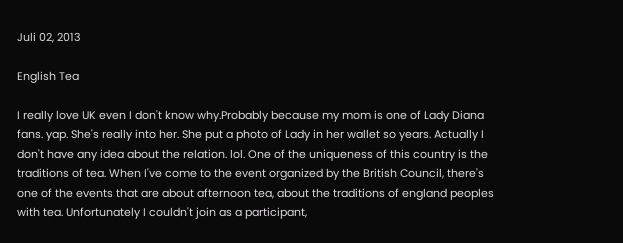Juli 02, 2013

English Tea

I really love UK even I don't know why.Probably because my mom is one of Lady Diana fans. yap. She's really into her. She put a photo of Lady in her wallet so years. Actually I don't have any idea about the relation. lol. One of the uniqueness of this country is the traditions of tea. When I've come to the event organized by the British Council, there's one of the events that are about afternoon tea, about the traditions of england peoples with tea. Unfortunately I couldn't join as a participant,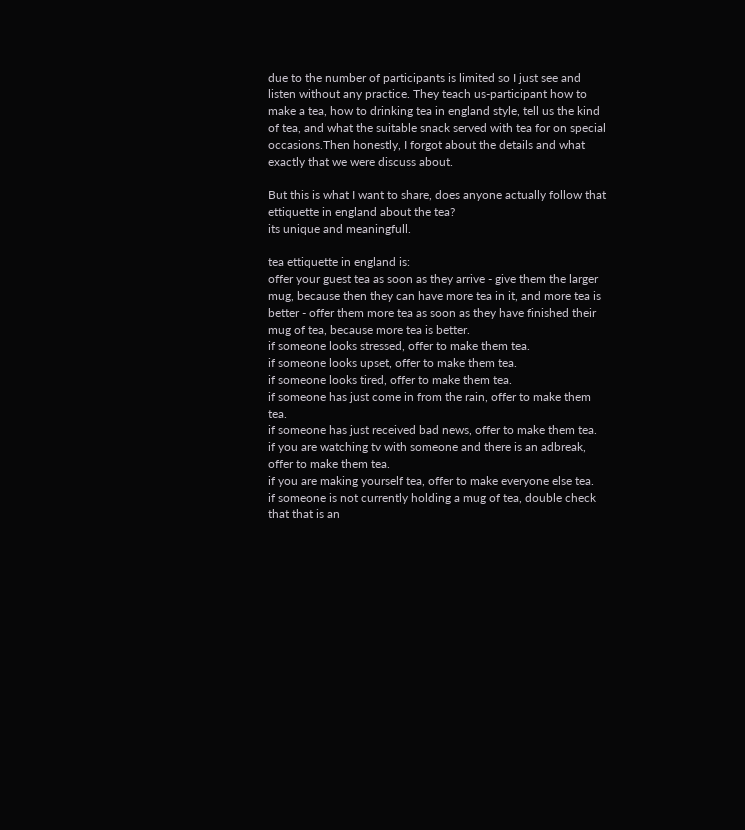due to the number of participants is limited so I just see and listen without any practice. They teach us-participant how to make a tea, how to drinking tea in england style, tell us the kind of tea, and what the suitable snack served with tea for on special occasions.Then honestly, I forgot about the details and what exactly that we were discuss about.

But this is what I want to share, does anyone actually follow that ettiquette in england about the tea?
its unique and meaningfull.

tea ettiquette in england is:
offer your guest tea as soon as they arrive - give them the larger mug, because then they can have more tea in it, and more tea is better - offer them more tea as soon as they have finished their mug of tea, because more tea is better.
if someone looks stressed, offer to make them tea.
if someone looks upset, offer to make them tea.
if someone looks tired, offer to make them tea.
if someone has just come in from the rain, offer to make them tea.
if someone has just received bad news, offer to make them tea.
if you are watching tv with someone and there is an adbreak, offer to make them tea.
if you are making yourself tea, offer to make everyone else tea.
if someone is not currently holding a mug of tea, double check that that is an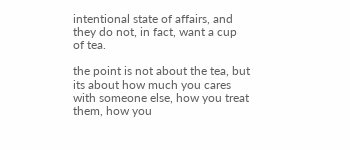intentional state of affairs, and they do not, in fact, want a cup of tea.

the point is not about the tea, but its about how much you cares with someone else, how you treat them, how you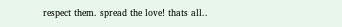respect them. spread the love! thats all..